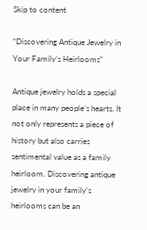Skip to content

“Discovering Antique Jewelry in Your Family’s Heirlooms”

Antique jewelry holds a special place in many people’s hearts. It not only represents a piece of history but also carries sentimental value as a family heirloom. Discovering antique jewelry in your family’s heirlooms can be an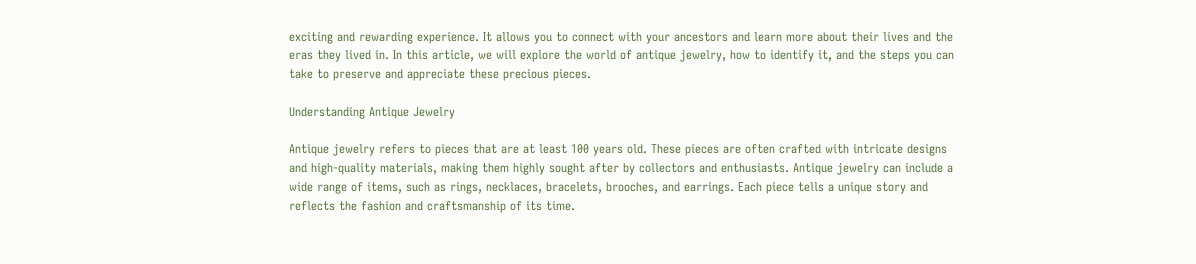exciting and rewarding experience. It allows you to connect with your ancestors and learn more about their lives and the eras they lived in. In this article, we will explore the world of antique jewelry, how to identify it, and the steps you can take to preserve and appreciate these precious pieces.

Understanding Antique Jewelry

Antique jewelry refers to pieces that are at least 100 years old. These pieces are often crafted with intricate designs and high-quality materials, making them highly sought after by collectors and enthusiasts. Antique jewelry can include a wide range of items, such as rings, necklaces, bracelets, brooches, and earrings. Each piece tells a unique story and reflects the fashion and craftsmanship of its time.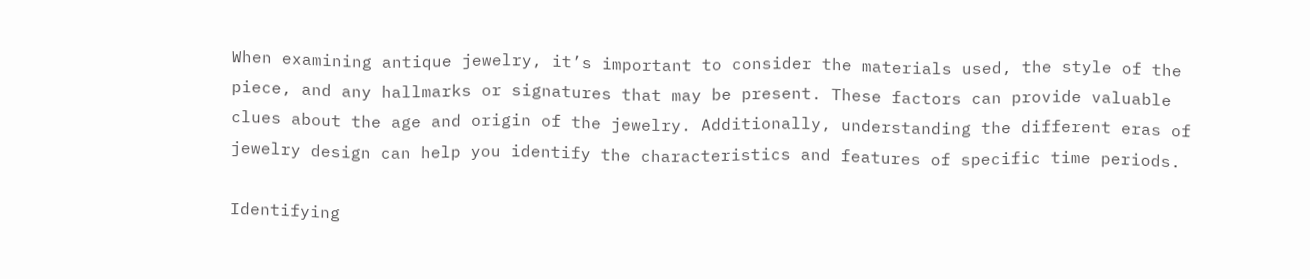When examining antique jewelry, it’s important to consider the materials used, the style of the piece, and any hallmarks or signatures that may be present. These factors can provide valuable clues about the age and origin of the jewelry. Additionally, understanding the different eras of jewelry design can help you identify the characteristics and features of specific time periods.

Identifying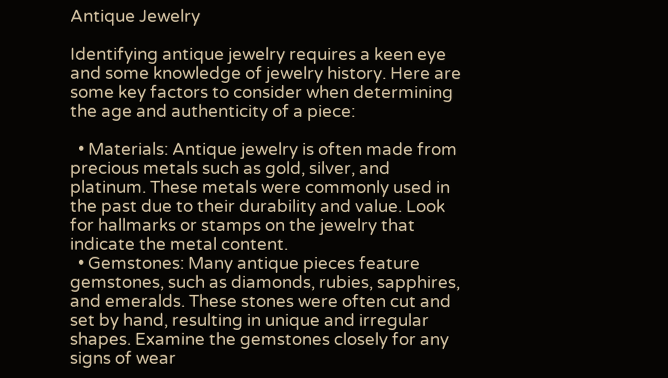Antique Jewelry

Identifying antique jewelry requires a keen eye and some knowledge of jewelry history. Here are some key factors to consider when determining the age and authenticity of a piece:

  • Materials: Antique jewelry is often made from precious metals such as gold, silver, and platinum. These metals were commonly used in the past due to their durability and value. Look for hallmarks or stamps on the jewelry that indicate the metal content.
  • Gemstones: Many antique pieces feature gemstones, such as diamonds, rubies, sapphires, and emeralds. These stones were often cut and set by hand, resulting in unique and irregular shapes. Examine the gemstones closely for any signs of wear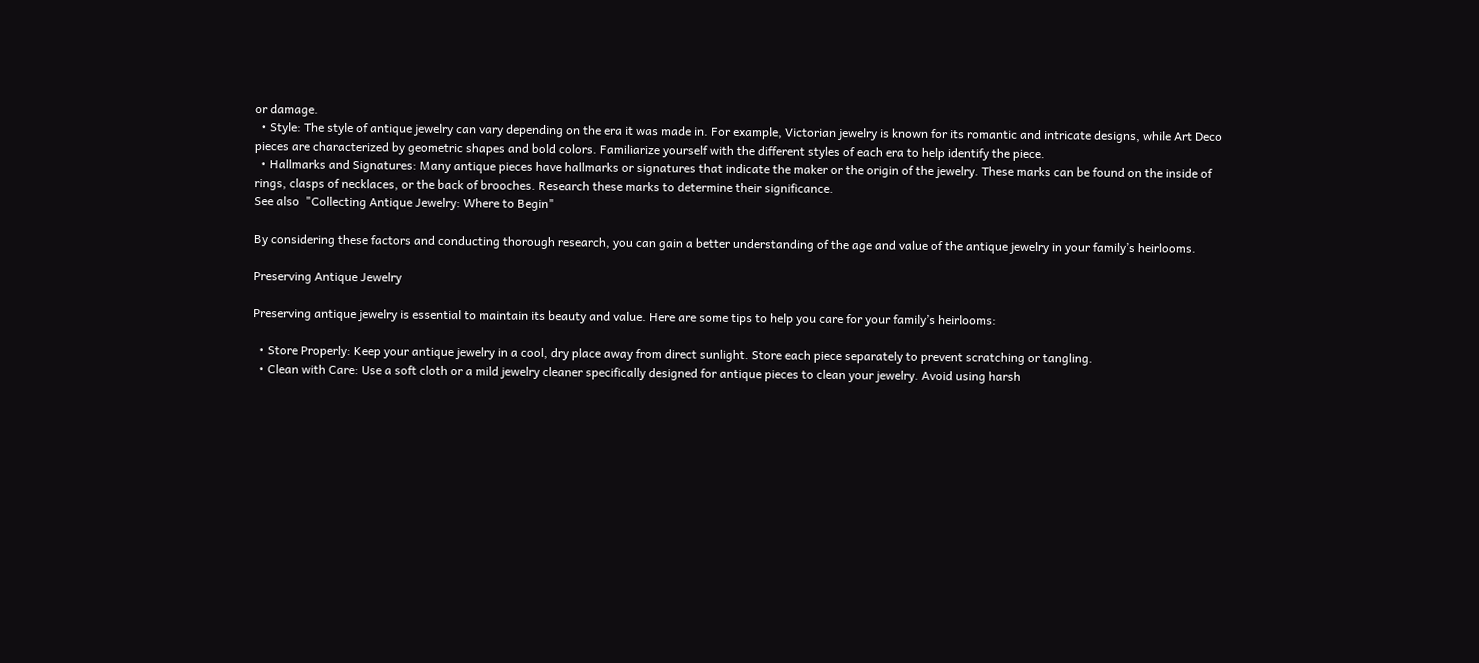or damage.
  • Style: The style of antique jewelry can vary depending on the era it was made in. For example, Victorian jewelry is known for its romantic and intricate designs, while Art Deco pieces are characterized by geometric shapes and bold colors. Familiarize yourself with the different styles of each era to help identify the piece.
  • Hallmarks and Signatures: Many antique pieces have hallmarks or signatures that indicate the maker or the origin of the jewelry. These marks can be found on the inside of rings, clasps of necklaces, or the back of brooches. Research these marks to determine their significance.
See also  "Collecting Antique Jewelry: Where to Begin"

By considering these factors and conducting thorough research, you can gain a better understanding of the age and value of the antique jewelry in your family’s heirlooms.

Preserving Antique Jewelry

Preserving antique jewelry is essential to maintain its beauty and value. Here are some tips to help you care for your family’s heirlooms:

  • Store Properly: Keep your antique jewelry in a cool, dry place away from direct sunlight. Store each piece separately to prevent scratching or tangling.
  • Clean with Care: Use a soft cloth or a mild jewelry cleaner specifically designed for antique pieces to clean your jewelry. Avoid using harsh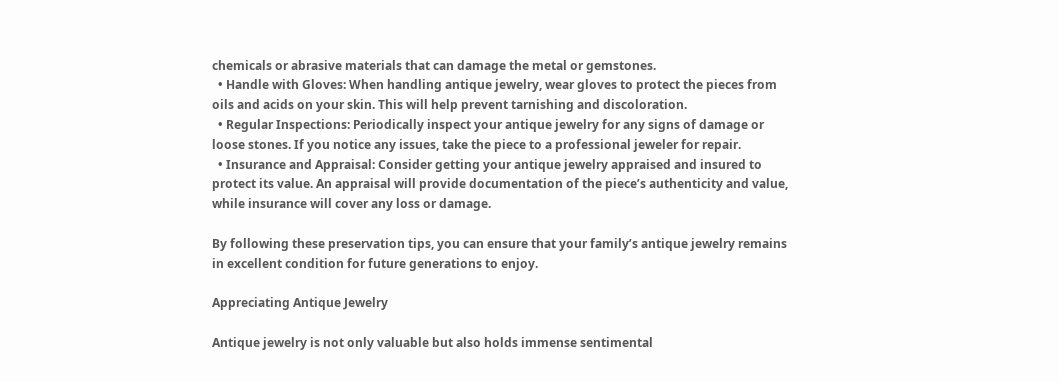chemicals or abrasive materials that can damage the metal or gemstones.
  • Handle with Gloves: When handling antique jewelry, wear gloves to protect the pieces from oils and acids on your skin. This will help prevent tarnishing and discoloration.
  • Regular Inspections: Periodically inspect your antique jewelry for any signs of damage or loose stones. If you notice any issues, take the piece to a professional jeweler for repair.
  • Insurance and Appraisal: Consider getting your antique jewelry appraised and insured to protect its value. An appraisal will provide documentation of the piece’s authenticity and value, while insurance will cover any loss or damage.

By following these preservation tips, you can ensure that your family’s antique jewelry remains in excellent condition for future generations to enjoy.

Appreciating Antique Jewelry

Antique jewelry is not only valuable but also holds immense sentimental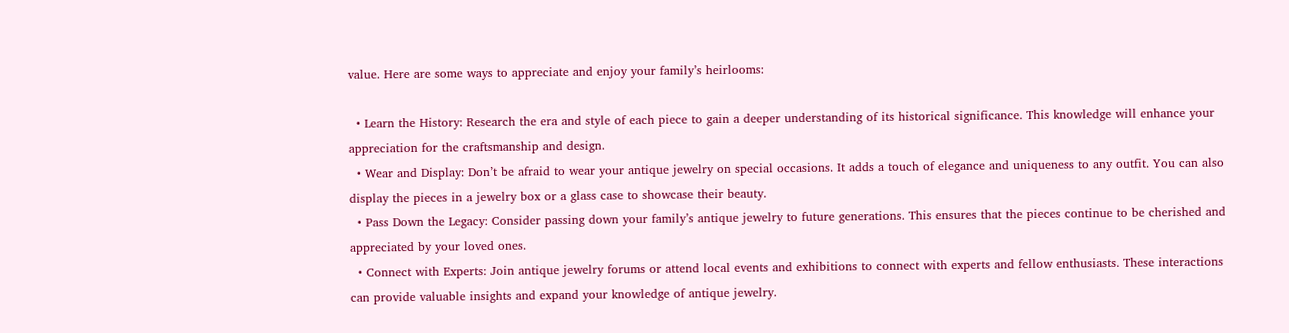value. Here are some ways to appreciate and enjoy your family’s heirlooms:

  • Learn the History: Research the era and style of each piece to gain a deeper understanding of its historical significance. This knowledge will enhance your appreciation for the craftsmanship and design.
  • Wear and Display: Don’t be afraid to wear your antique jewelry on special occasions. It adds a touch of elegance and uniqueness to any outfit. You can also display the pieces in a jewelry box or a glass case to showcase their beauty.
  • Pass Down the Legacy: Consider passing down your family’s antique jewelry to future generations. This ensures that the pieces continue to be cherished and appreciated by your loved ones.
  • Connect with Experts: Join antique jewelry forums or attend local events and exhibitions to connect with experts and fellow enthusiasts. These interactions can provide valuable insights and expand your knowledge of antique jewelry.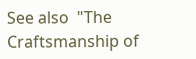See also  "The Craftsmanship of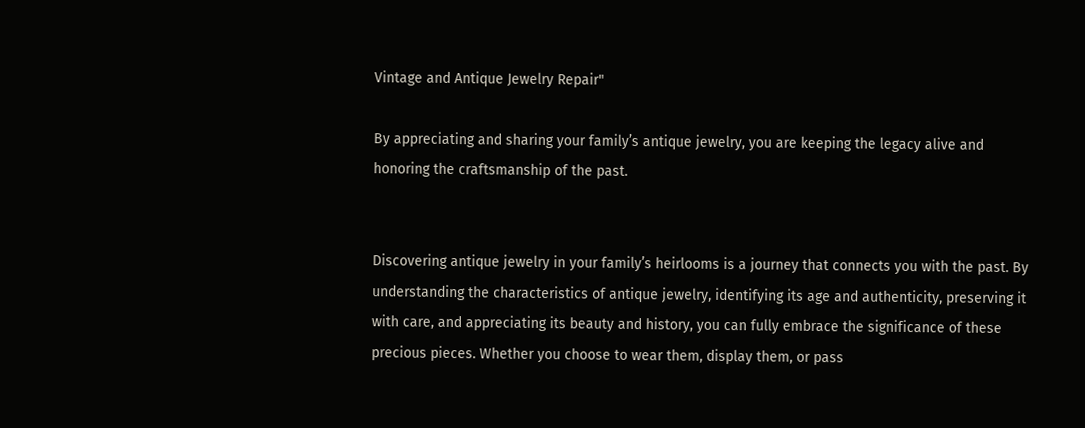Vintage and Antique Jewelry Repair"

By appreciating and sharing your family’s antique jewelry, you are keeping the legacy alive and honoring the craftsmanship of the past.


Discovering antique jewelry in your family’s heirlooms is a journey that connects you with the past. By understanding the characteristics of antique jewelry, identifying its age and authenticity, preserving it with care, and appreciating its beauty and history, you can fully embrace the significance of these precious pieces. Whether you choose to wear them, display them, or pass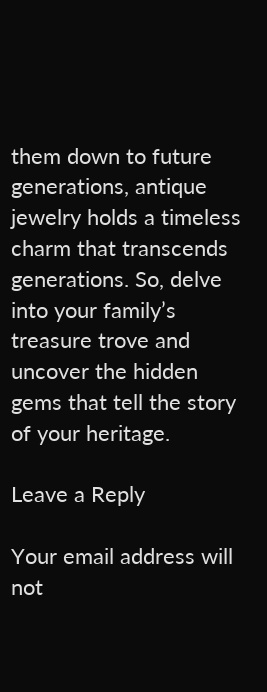them down to future generations, antique jewelry holds a timeless charm that transcends generations. So, delve into your family’s treasure trove and uncover the hidden gems that tell the story of your heritage.

Leave a Reply

Your email address will not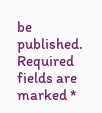be published. Required fields are marked *